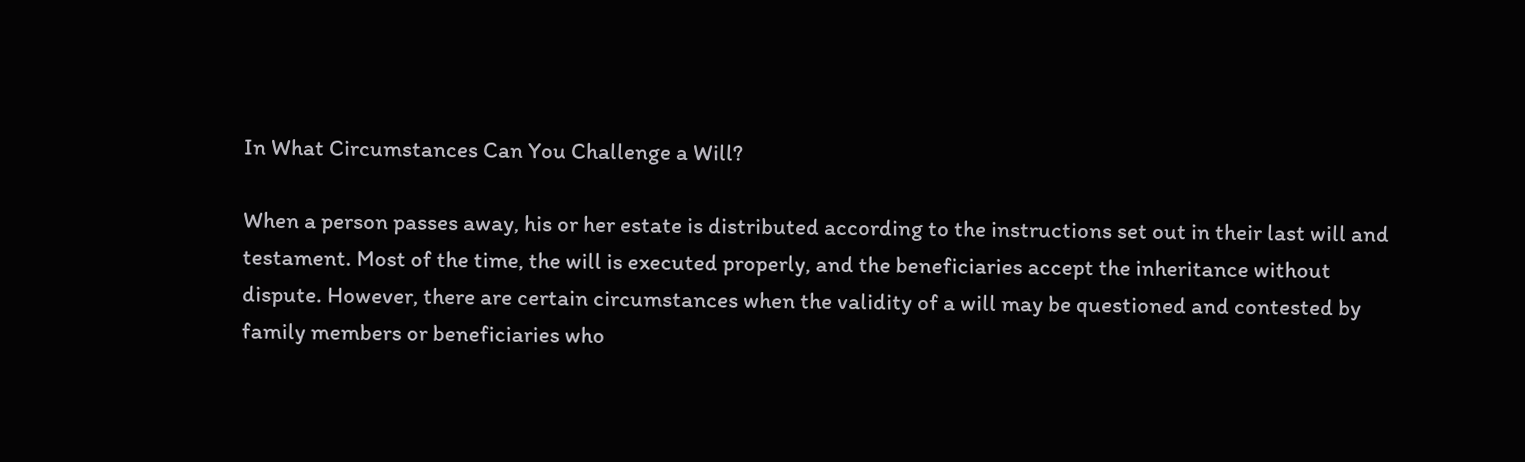In What Circumstances Can You Challenge a Will?

When a person passes away, his or her estate is distributed according to the instructions set out in their last will and testament. Most of the time, the will is executed properly, and the beneficiaries accept the inheritance without dispute. However, there are certain circumstances when the validity of a will may be questioned and contested by family members or beneficiaries who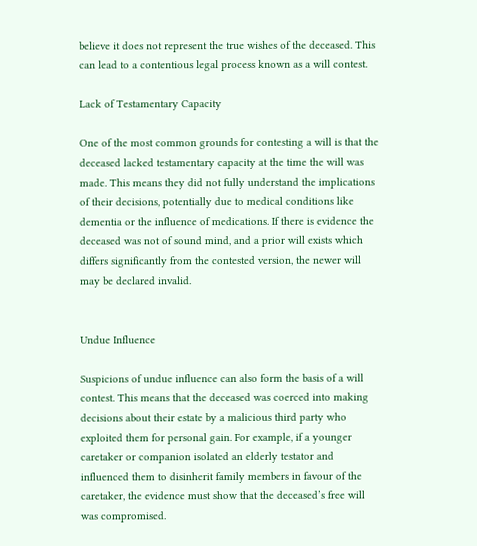believe it does not represent the true wishes of the deceased. This can lead to a contentious legal process known as a will contest.

Lack of Testamentary Capacity

One of the most common grounds for contesting a will is that the deceased lacked testamentary capacity at the time the will was made. This means they did not fully understand the implications of their decisions, potentially due to medical conditions like dementia or the influence of medications. If there is evidence the deceased was not of sound mind, and a prior will exists which differs significantly from the contested version, the newer will may be declared invalid.


Undue Influence

Suspicions of undue influence can also form the basis of a will contest. This means that the deceased was coerced into making decisions about their estate by a malicious third party who exploited them for personal gain. For example, if a younger caretaker or companion isolated an elderly testator and influenced them to disinherit family members in favour of the caretaker, the evidence must show that the deceased’s free will was compromised.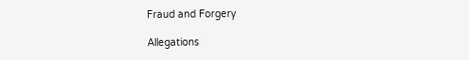Fraud and Forgery

Allegations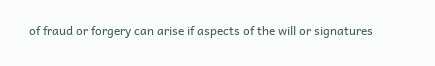of fraud or forgery can arise if aspects of the will or signatures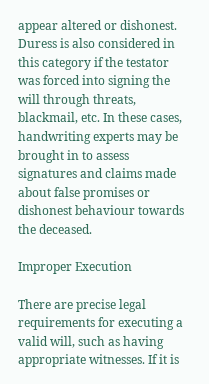appear altered or dishonest. Duress is also considered in this category if the testator was forced into signing the will through threats, blackmail, etc. In these cases, handwriting experts may be brought in to assess signatures and claims made about false promises or dishonest behaviour towards the deceased.

Improper Execution

There are precise legal requirements for executing a valid will, such as having appropriate witnesses. If it is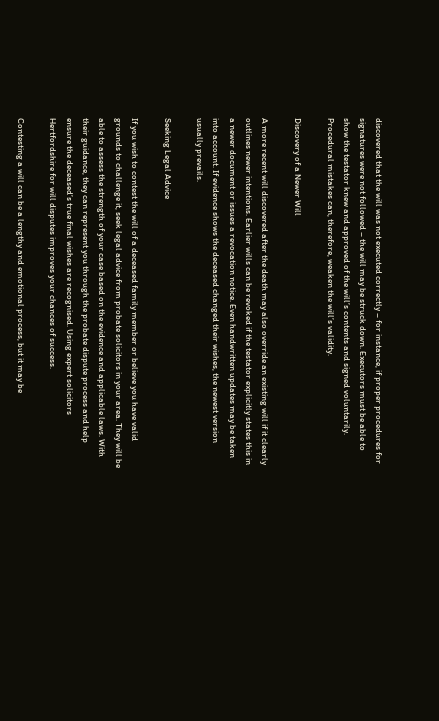discovered that the will was not executed correctly – for instance, if proper procedures for signatures were not followed – the will may be struck down. Executors must be able to show the testator knew and approved of the will’s contents and signed voluntarily. Procedural mistakes can, therefore, weaken the will’s validity.

Discovery of a Newer Will

A more recent will discovered after the death may also override an existing will if it clearly outlines newer intentions. Earlier wills can be revoked if the testator explicitly states this in a newer document or issues a revocation notice. Even handwritten updates may be taken into account. If evidence shows the deceased changed their wishes, the newest version usually prevails.

Seeking Legal Advice

If you wish to contest the will of a deceased family member or believe you have valid grounds to challenge it, seek legal advice from probate solicitors in your area. They will be able to assess the strength of your case based on the evidence and applicable laws. With their guidance, they can represent you through the probate dispute process and help ensure the deceased’s true final wishes are recognised. Using expert solicitors Hertfordshire for will disputes improves your chances of success.

Contesting a will can be a lengthy and emotional process, but it may be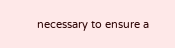necessary to ensure a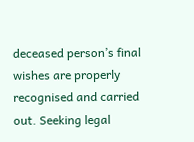deceased person’s final wishes are properly recognised and carried out. Seeking legal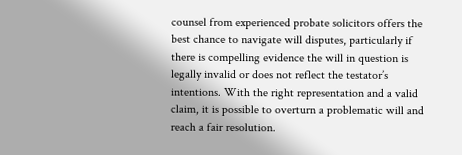counsel from experienced probate solicitors offers the best chance to navigate will disputes, particularly if there is compelling evidence the will in question is legally invalid or does not reflect the testator’s intentions. With the right representation and a valid claim, it is possible to overturn a problematic will and reach a fair resolution.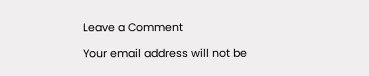Leave a Comment

Your email address will not be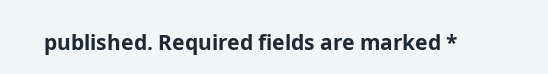published. Required fields are marked *